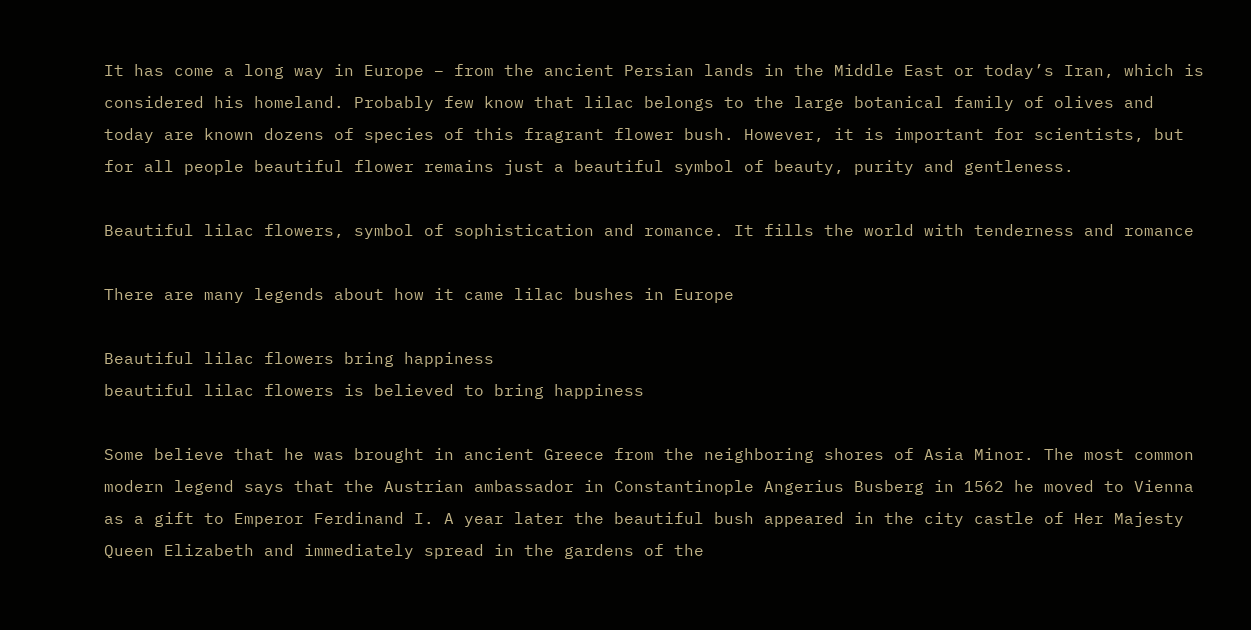It has come a long way in Europe – from the ancient Persian lands in the Middle East or today’s Iran, which is considered his homeland. Probably few know that lilac belongs to the large botanical family of olives and today are known dozens of species of this fragrant flower bush. However, it is important for scientists, but for all people beautiful flower remains just a beautiful symbol of beauty, purity and gentleness.

Beautiful lilac flowers, symbol of sophistication and romance. It fills the world with tenderness and romance

There are many legends about how it came lilac bushes in Europe

Beautiful lilac flowers bring happiness
beautiful lilac flowers is believed to bring happiness

Some believe that he was brought in ancient Greece from the neighboring shores of Asia Minor. The most common modern legend says that the Austrian ambassador in Constantinople Angerius Busberg in 1562 he moved to Vienna as a gift to Emperor Ferdinand I. A year later the beautiful bush appeared in the city castle of Her Majesty Queen Elizabeth and immediately spread in the gardens of the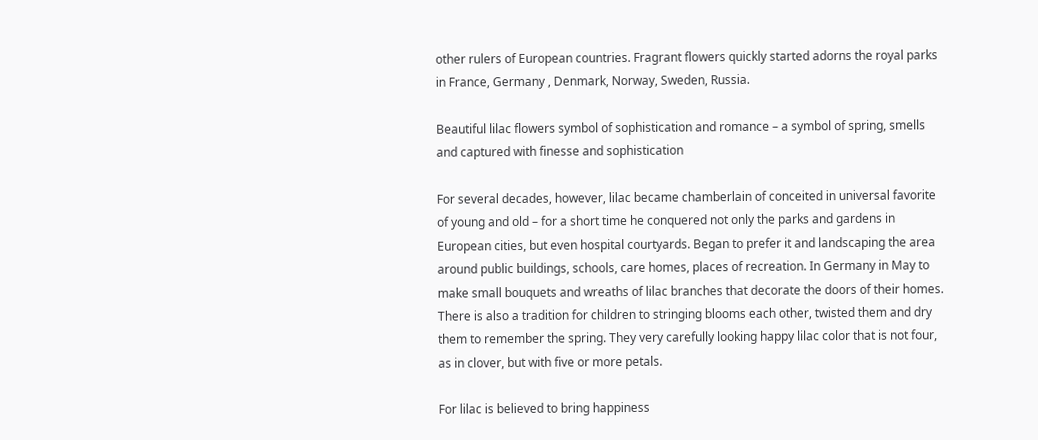other rulers of European countries. Fragrant flowers quickly started adorns the royal parks in France, Germany , Denmark, Norway, Sweden, Russia.

Beautiful lilac flowers symbol of sophistication and romance – a symbol of spring, smells and captured with finesse and sophistication

For several decades, however, lilac became chamberlain of conceited in universal favorite of young and old – for a short time he conquered not only the parks and gardens in European cities, but even hospital courtyards. Began to prefer it and landscaping the area around public buildings, schools, care homes, places of recreation. In Germany in May to make small bouquets and wreaths of lilac branches that decorate the doors of their homes. There is also a tradition for children to stringing blooms each other, twisted them and dry them to remember the spring. They very carefully looking happy lilac color that is not four, as in clover, but with five or more petals.

For lilac is believed to bring happiness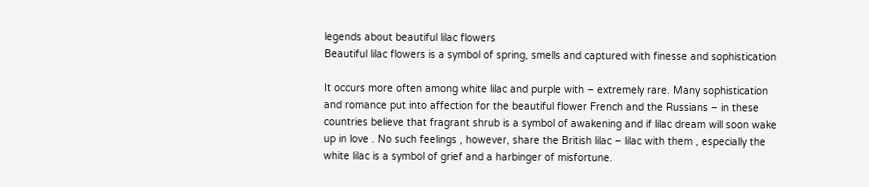legends about beautiful lilac flowers
Beautiful lilac flowers is a symbol of spring, smells and captured with finesse and sophistication

It occurs more often among white lilac and purple with – extremely rare. Many sophistication and romance put into affection for the beautiful flower French and the Russians – in these countries believe that fragrant shrub is a symbol of awakening and if lilac dream will soon wake up in love . No such feelings , however, share the British lilac – lilac with them , especially the white lilac is a symbol of grief and a harbinger of misfortune.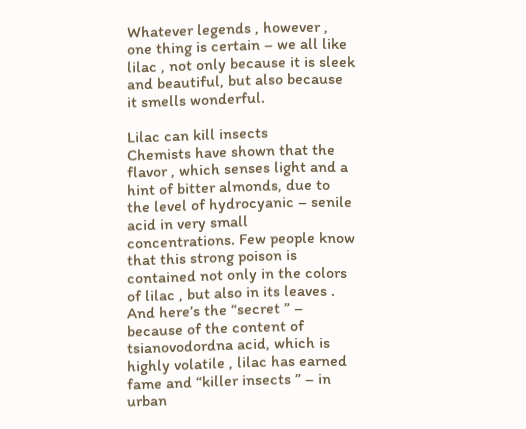Whatever legends , however , one thing is certain – we all like lilac , not only because it is sleek and beautiful, but also because it smells wonderful.

Lilac can kill insects
Chemists have shown that the flavor , which senses light and a hint of bitter almonds, due to the level of hydrocyanic – senile acid in very small concentrations. Few people know that this strong poison is contained not only in the colors of lilac , but also in its leaves . And here’s the “secret ” – because of the content of tsianovodordna acid, which is highly volatile , lilac has earned fame and “killer insects ” – in urban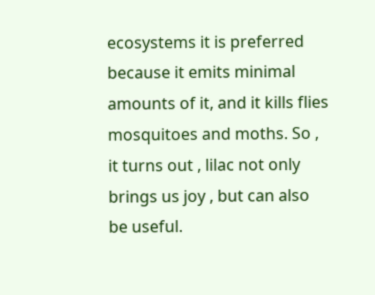ecosystems it is preferred because it emits minimal amounts of it, and it kills flies mosquitoes and moths. So , it turns out , lilac not only brings us joy , but can also be useful.